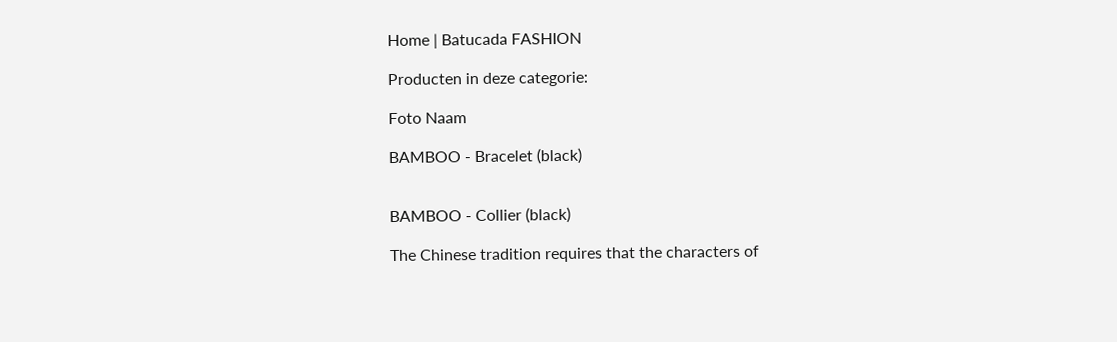Home | Batucada FASHION

Producten in deze categorie:

Foto Naam

BAMBOO - Bracelet (black)


BAMBOO - Collier (black)

The Chinese tradition requires that the characters of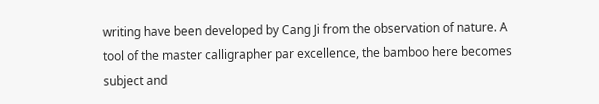writing have been developed by Cang Ji from the observation of nature. A tool of the master calligrapher par excellence, the bamboo here becomes subject and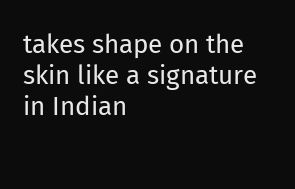takes shape on the skin like a signature in Indian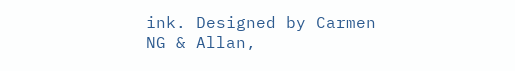ink. Designed by Carmen NG & Allan,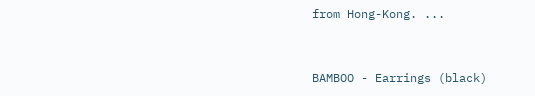from Hong-Kong. ...


BAMBOO - Earrings (black)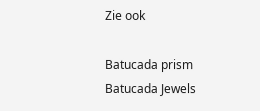Zie ook

Batucada prism
Batucada Jewels